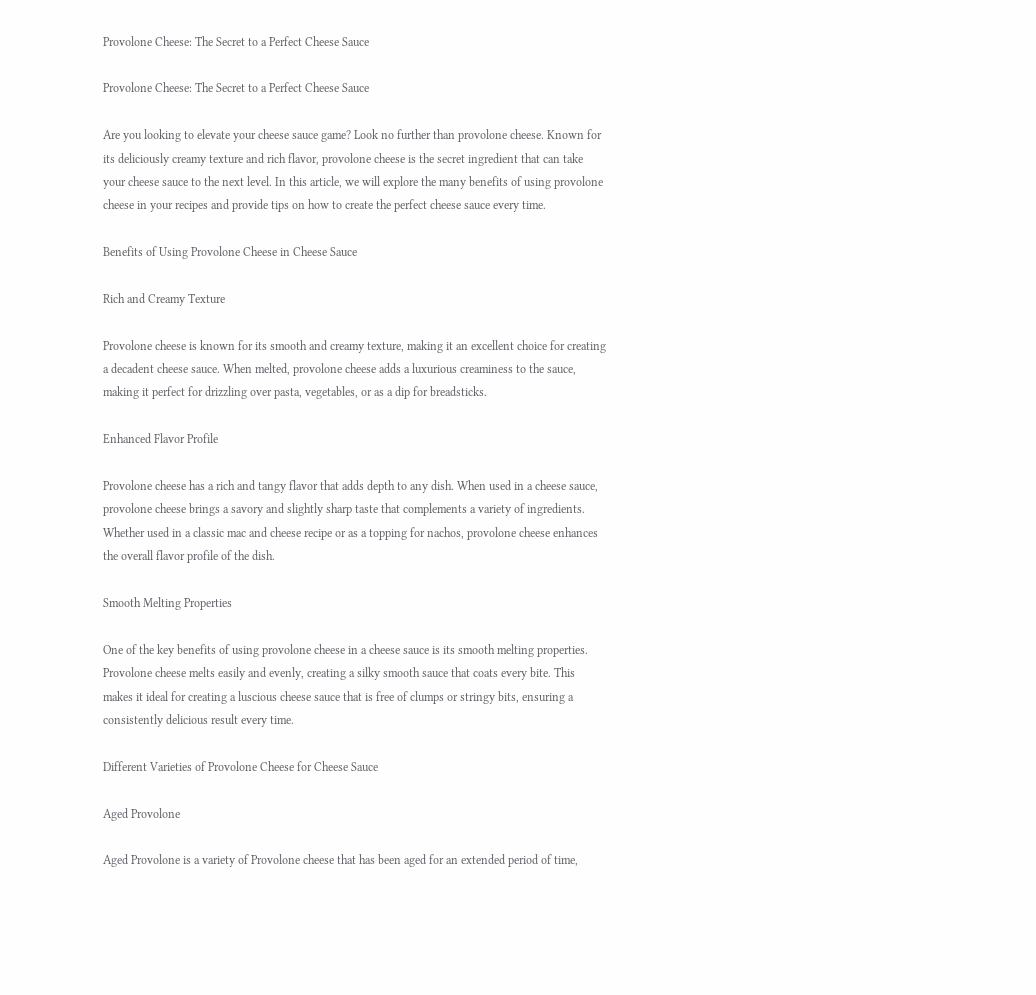Provolone Cheese: The Secret to a Perfect Cheese Sauce

Provolone Cheese: The Secret to a Perfect Cheese Sauce

Are you looking to elevate your cheese sauce game? Look no further than provolone cheese. Known for its deliciously creamy texture and rich flavor, provolone cheese is the secret ingredient that can take your cheese sauce to the next level. In this article, we will explore the many benefits of using provolone cheese in your recipes and provide tips on how to create the perfect cheese sauce every time.

Benefits of Using Provolone Cheese in Cheese Sauce

Rich and Creamy Texture

Provolone cheese is known for its smooth and creamy texture, making it an excellent choice for creating a decadent cheese sauce. When melted, provolone cheese adds a luxurious creaminess to the sauce, making it perfect for drizzling over pasta, vegetables, or as a dip for breadsticks.

Enhanced Flavor Profile

Provolone cheese has a rich and tangy flavor that adds depth to any dish. When used in a cheese sauce, provolone cheese brings a savory and slightly sharp taste that complements a variety of ingredients. Whether used in a classic mac and cheese recipe or as a topping for nachos, provolone cheese enhances the overall flavor profile of the dish.

Smooth Melting Properties

One of the key benefits of using provolone cheese in a cheese sauce is its smooth melting properties. Provolone cheese melts easily and evenly, creating a silky smooth sauce that coats every bite. This makes it ideal for creating a luscious cheese sauce that is free of clumps or stringy bits, ensuring a consistently delicious result every time.

Different Varieties of Provolone Cheese for Cheese Sauce

Aged Provolone

Aged Provolone is a variety of Provolone cheese that has been aged for an extended period of time,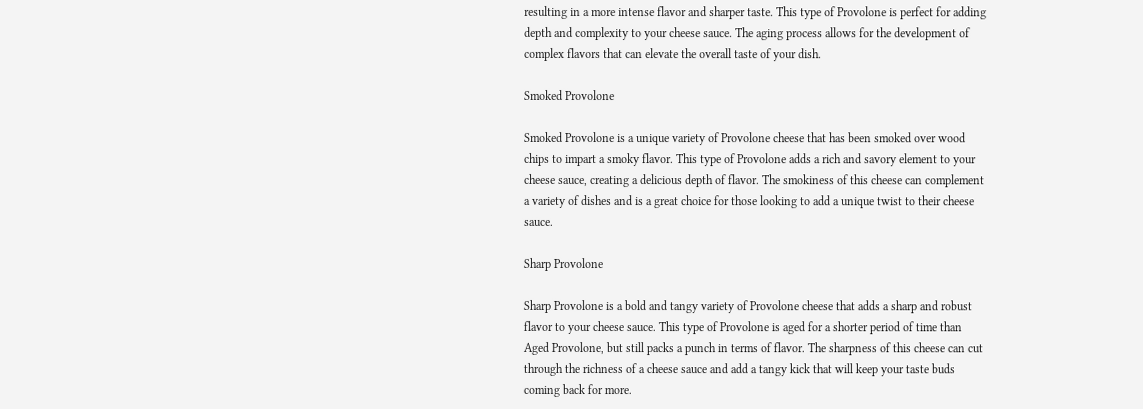resulting in a more intense flavor and sharper taste. This type of Provolone is perfect for adding depth and complexity to your cheese sauce. The aging process allows for the development of complex flavors that can elevate the overall taste of your dish.

Smoked Provolone

Smoked Provolone is a unique variety of Provolone cheese that has been smoked over wood chips to impart a smoky flavor. This type of Provolone adds a rich and savory element to your cheese sauce, creating a delicious depth of flavor. The smokiness of this cheese can complement a variety of dishes and is a great choice for those looking to add a unique twist to their cheese sauce.

Sharp Provolone

Sharp Provolone is a bold and tangy variety of Provolone cheese that adds a sharp and robust flavor to your cheese sauce. This type of Provolone is aged for a shorter period of time than Aged Provolone, but still packs a punch in terms of flavor. The sharpness of this cheese can cut through the richness of a cheese sauce and add a tangy kick that will keep your taste buds coming back for more.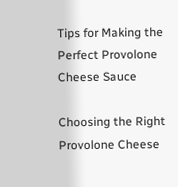Tips for Making the Perfect Provolone Cheese Sauce

Choosing the Right Provolone Cheese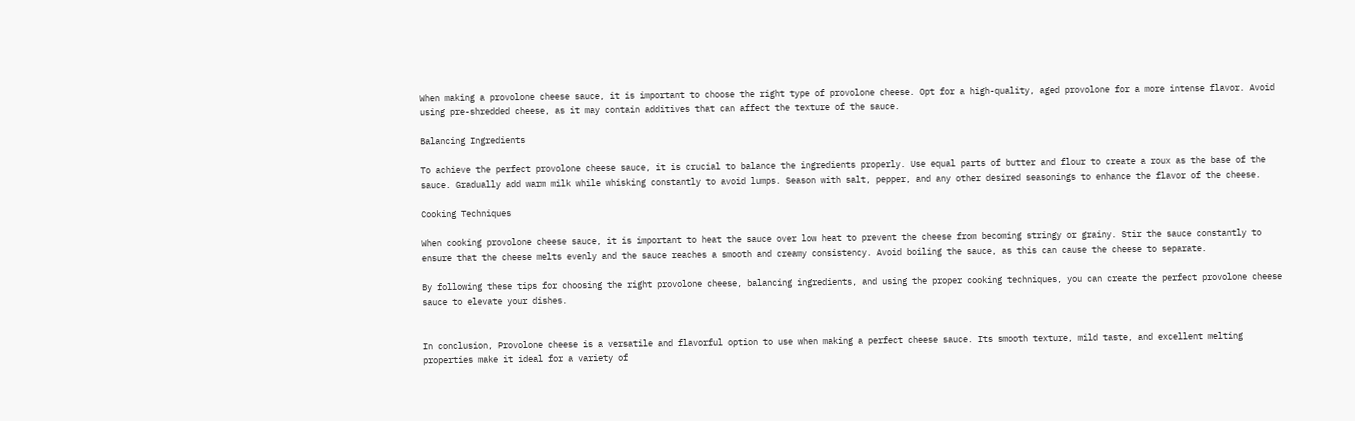When making a provolone cheese sauce, it is important to choose the right type of provolone cheese. Opt for a high-quality, aged provolone for a more intense flavor. Avoid using pre-shredded cheese, as it may contain additives that can affect the texture of the sauce.

Balancing Ingredients

To achieve the perfect provolone cheese sauce, it is crucial to balance the ingredients properly. Use equal parts of butter and flour to create a roux as the base of the sauce. Gradually add warm milk while whisking constantly to avoid lumps. Season with salt, pepper, and any other desired seasonings to enhance the flavor of the cheese.

Cooking Techniques

When cooking provolone cheese sauce, it is important to heat the sauce over low heat to prevent the cheese from becoming stringy or grainy. Stir the sauce constantly to ensure that the cheese melts evenly and the sauce reaches a smooth and creamy consistency. Avoid boiling the sauce, as this can cause the cheese to separate.

By following these tips for choosing the right provolone cheese, balancing ingredients, and using the proper cooking techniques, you can create the perfect provolone cheese sauce to elevate your dishes.


In conclusion, Provolone cheese is a versatile and flavorful option to use when making a perfect cheese sauce. Its smooth texture, mild taste, and excellent melting properties make it ideal for a variety of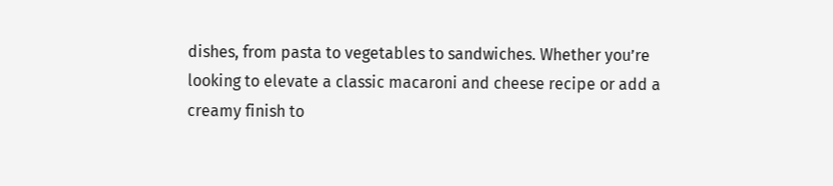dishes, from pasta to vegetables to sandwiches. Whether you’re looking to elevate a classic macaroni and cheese recipe or add a creamy finish to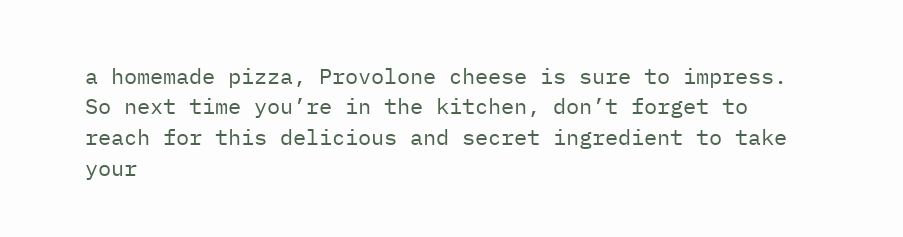a homemade pizza, Provolone cheese is sure to impress. So next time you’re in the kitchen, don’t forget to reach for this delicious and secret ingredient to take your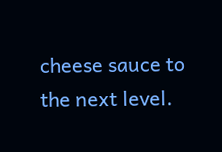cheese sauce to the next level.